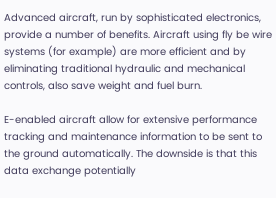Advanced aircraft, run by sophisticated electronics, provide a number of benefits. Aircraft using fly be wire systems (for example) are more efficient and by eliminating traditional hydraulic and mechanical controls, also save weight and fuel burn.

E-enabled aircraft allow for extensive performance tracking and maintenance information to be sent to the ground automatically. The downside is that this data exchange potentially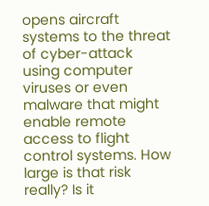opens aircraft systems to the threat of cyber-attack using computer viruses or even malware that might enable remote access to flight control systems. How large is that risk really? Is it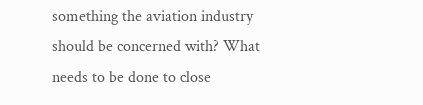something the aviation industry should be concerned with? What needs to be done to close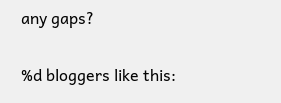any gaps?

%d bloggers like this: